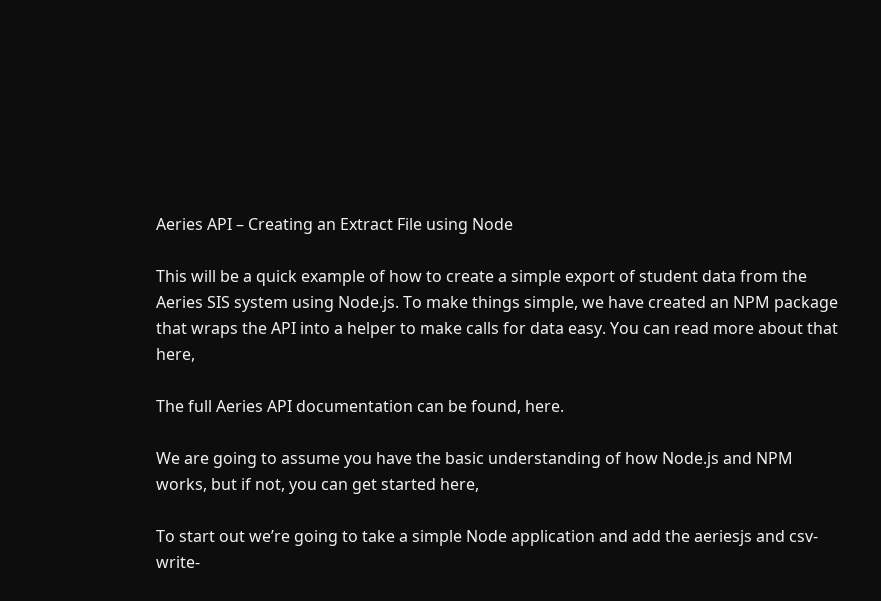Aeries API – Creating an Extract File using Node

This will be a quick example of how to create a simple export of student data from the Aeries SIS system using Node.js. To make things simple, we have created an NPM package that wraps the API into a helper to make calls for data easy. You can read more about that here,

The full Aeries API documentation can be found, here.

We are going to assume you have the basic understanding of how Node.js and NPM works, but if not, you can get started here,

To start out we’re going to take a simple Node application and add the aeriesjs and csv-write-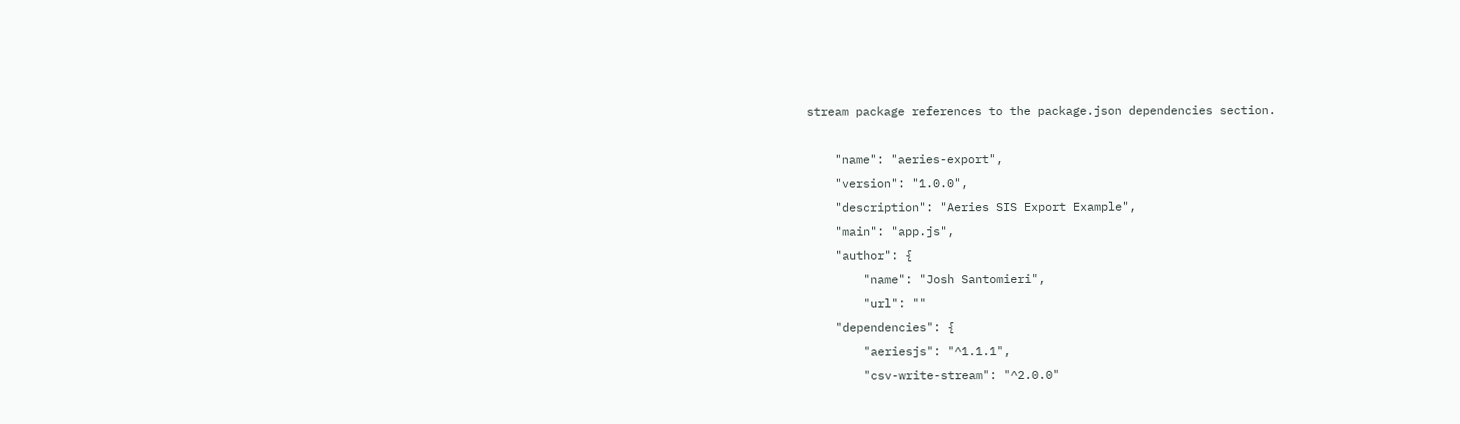stream package references to the package.json dependencies section.

    "name": "aeries-export",
    "version": "1.0.0",
    "description": "Aeries SIS Export Example",
    "main": "app.js",
    "author": {
        "name": "Josh Santomieri",
        "url": ""
    "dependencies": {
        "aeriesjs": "^1.1.1",
        "csv-write-stream": "^2.0.0"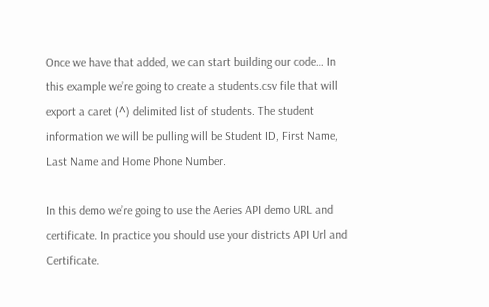Once we have that added, we can start building our code… In this example we’re going to create a students.csv file that will export a caret (^) delimited list of students. The student information we will be pulling will be Student ID, First Name, Last Name and Home Phone Number.

In this demo we’re going to use the Aeries API demo URL and certificate. In practice you should use your districts API Url and Certificate.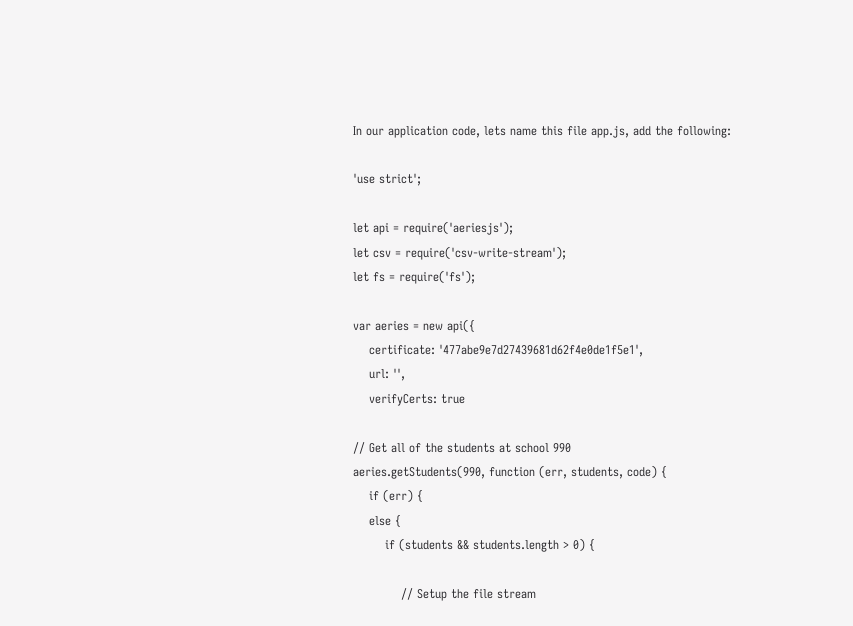In our application code, lets name this file app.js, add the following:

'use strict';

let api = require('aeriesjs');
let csv = require('csv-write-stream');
let fs = require('fs');

var aeries = new api({
    certificate: '477abe9e7d27439681d62f4e0de1f5e1',
    url: '',
    verifyCerts: true

// Get all of the students at school 990
aeries.getStudents(990, function (err, students, code) {
    if (err) {
    else {
        if (students && students.length > 0) {

            // Setup the file stream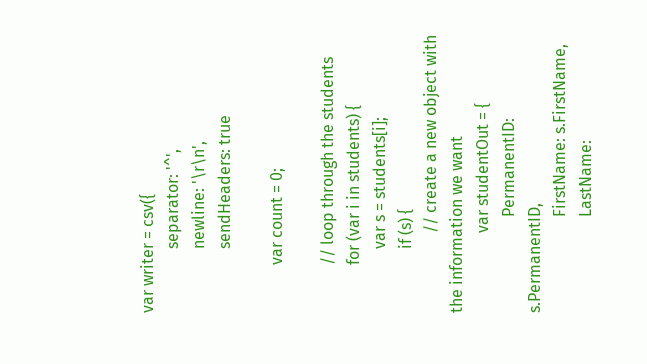var writer = csv({
                separator: '^',
                newline: '\r\n',
                sendHeaders: true

            var count = 0;

            // loop through the students
            for (var i in students) {
                var s = students[i];
                if (s) {
                    // create a new object with the information we want
                    var studentOut = {
                        PermanentID: s.PermanentID,
                        FirstName: s.FirstName,
                        LastName: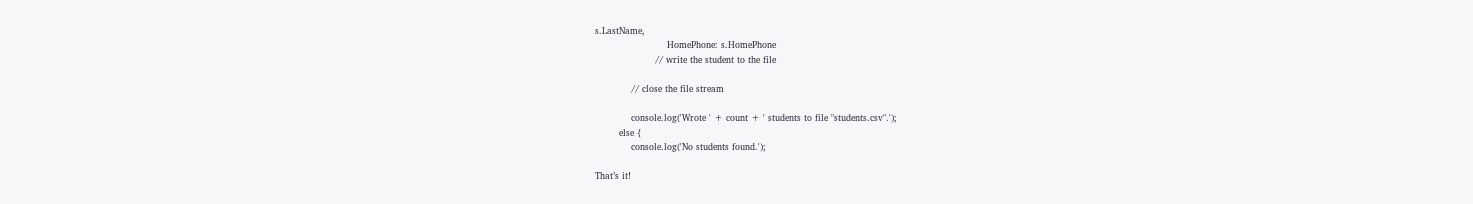s.LastName,
                        HomePhone: s.HomePhone
                    // write the student to the file

            // close the file stream

            console.log('Wrote ' + count + ' students to file "students.csv".');
        else {
            console.log('No students found.');

That’s it!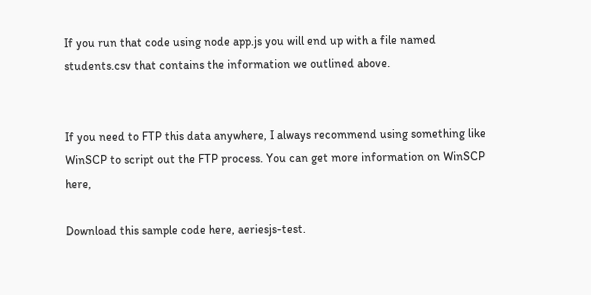If you run that code using node app.js you will end up with a file named students.csv that contains the information we outlined above.


If you need to FTP this data anywhere, I always recommend using something like WinSCP to script out the FTP process. You can get more information on WinSCP here,

Download this sample code here, aeriesjs-test.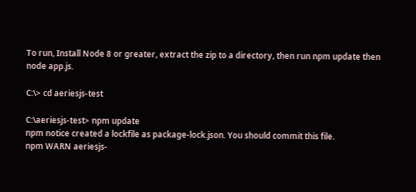To run, Install Node 8 or greater, extract the zip to a directory, then run npm update then node app.js.

C:\> cd aeriesjs-test

C:\aeriesjs-test> npm update
npm notice created a lockfile as package-lock.json. You should commit this file.
npm WARN aeriesjs-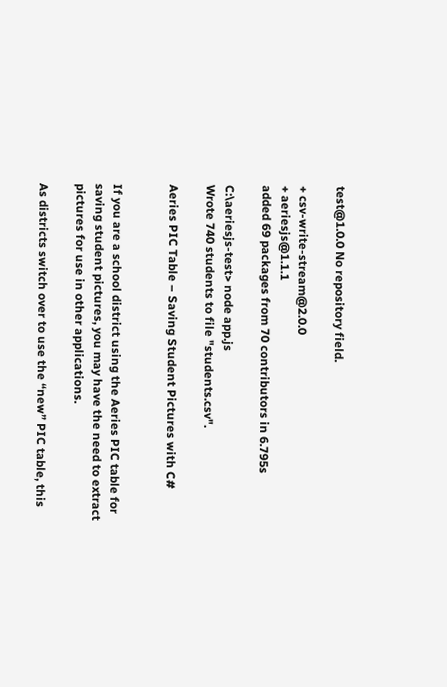test@1.0.0 No repository field.

+ csv-write-stream@2.0.0
+ aeriesjs@1.1.1
added 69 packages from 70 contributors in 6.795s

C:\aeriesjs-test> node app.js
Wrote 740 students to file "students.csv".

Aeries PIC Table – Saving Student Pictures with C#


If you are a school district using the Aeries PIC table for saving student pictures, you may have the need to extract pictures for use in other applications.

As districts switch over to use the “new” PIC table, this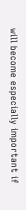will become especially important if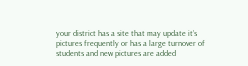your district has a site that may update it’s pictures frequently or has a large turnover of students and new pictures are added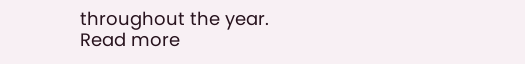throughout the year.
Read more